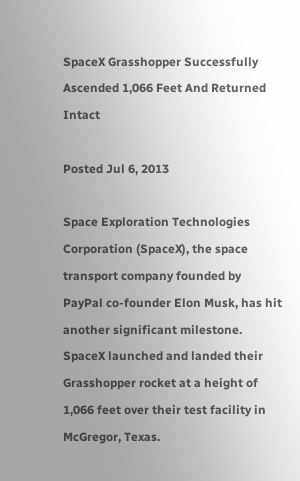SpaceX Grasshopper Successfully Ascended 1,066 Feet And Returned Intact

Posted Jul 6, 2013

Space Exploration Technologies Corporation (SpaceX), the space transport company founded by PayPal co-founder Elon Musk, has hit another significant milestone.  SpaceX launched and landed their Grasshopper rocket at a height of 1,066 feet over their test facility in McGregor, Texas.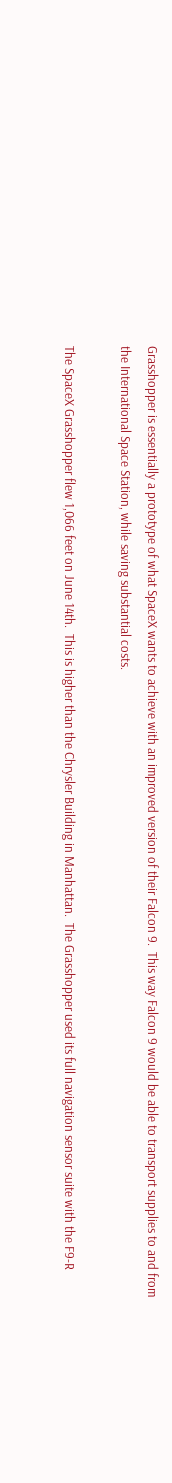Grasshopper is essentially a prototype of what SpaceX wants to achieve with an improved version of their Falcon 9.  This way Falcon 9 would be able to transport supplies to and from the International Space Station, while saving substantial costs.

The SpaceX Grasshopper flew 1,066 feet on June 14th.  This is higher than the Chrysler Building in Manhattan.  The Grasshopper used its full navigation sensor suite with the F9-R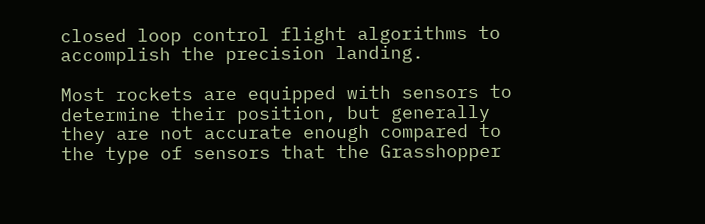closed loop control flight algorithms to accomplish the precision landing.

Most rockets are equipped with sensors to determine their position, but generally they are not accurate enough compared to the type of sensors that the Grasshopper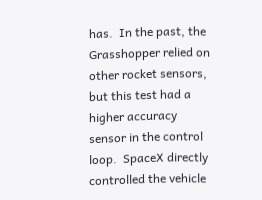has.  In the past, the Grasshopper relied on other rocket sensors, but this test had a higher accuracy sensor in the control loop.  SpaceX directly controlled the vehicle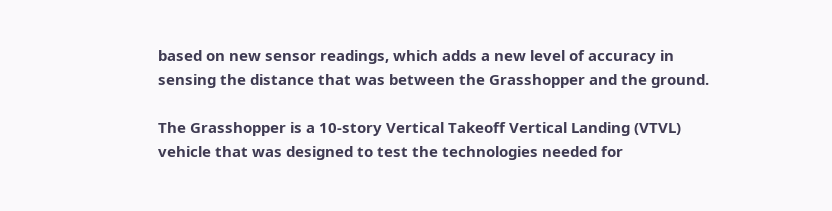based on new sensor readings, which adds a new level of accuracy in sensing the distance that was between the Grasshopper and the ground.

The Grasshopper is a 10-story Vertical Takeoff Vertical Landing (VTVL) vehicle that was designed to test the technologies needed for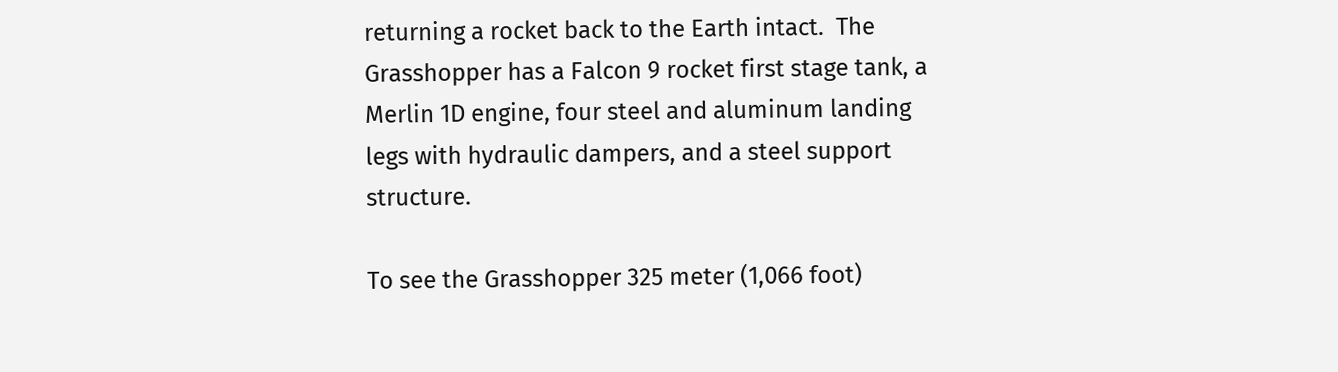returning a rocket back to the Earth intact.  The Grasshopper has a Falcon 9 rocket first stage tank, a Merlin 1D engine, four steel and aluminum landing legs with hydraulic dampers, and a steel support structure.

To see the Grasshopper 325 meter (1,066 foot)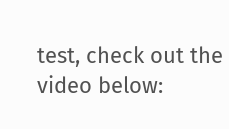test, check out the video below: